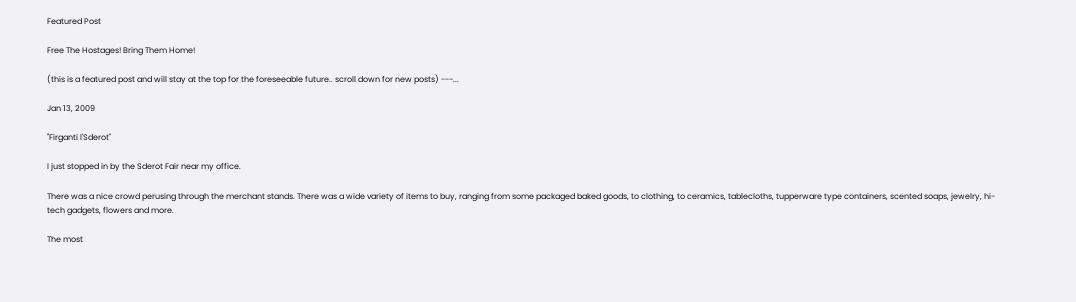Featured Post

Free The Hostages! Bring Them Home!

(this is a featured post and will stay at the top for the foreseeable future.. scroll down for new posts) ---...

Jan 13, 2009

"Firganti l'Sderot"

I just stopped in by the Sderot Fair near my office.

There was a nice crowd perusing through the merchant stands. There was a wide variety of items to buy, ranging from some packaged baked goods, to clothing, to ceramics, tablecloths, tupperware type containers, scented soaps, jewelry, hi-tech gadgets, flowers and more.

The most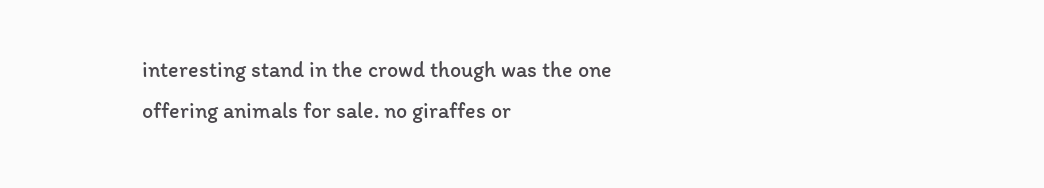interesting stand in the crowd though was the one offering animals for sale. no giraffes or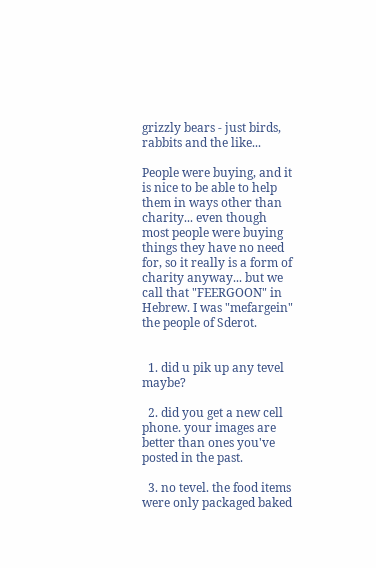grizzly bears - just birds, rabbits and the like...

People were buying, and it is nice to be able to help them in ways other than charity... even though most people were buying things they have no need for, so it really is a form of charity anyway... but we call that "FEERGOON" in Hebrew. I was "mefargein" the people of Sderot.


  1. did u pik up any tevel maybe?

  2. did you get a new cell phone. your images are better than ones you've posted in the past.

  3. no tevel. the food items were only packaged baked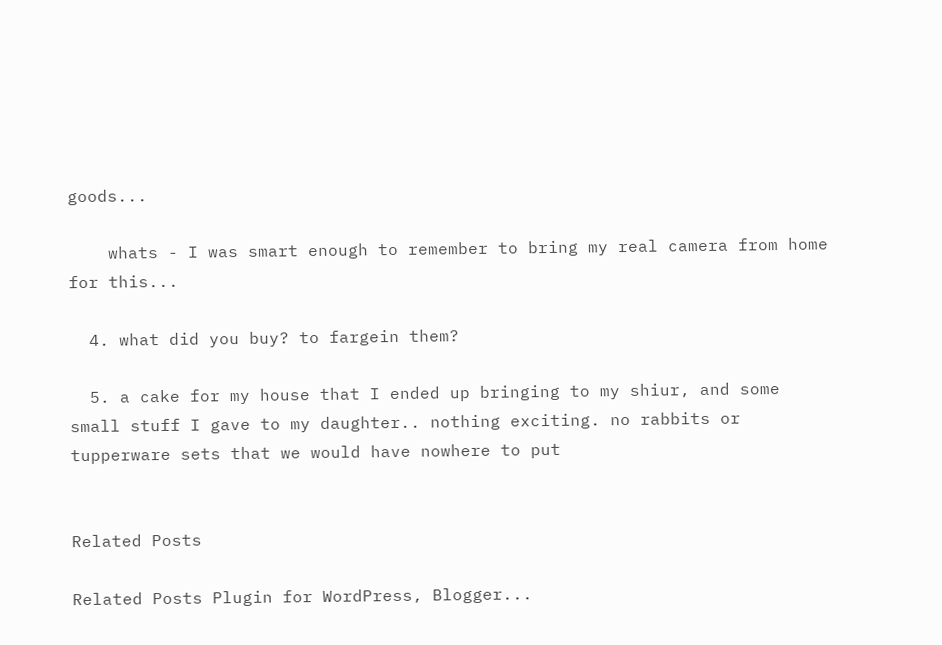goods...

    whats - I was smart enough to remember to bring my real camera from home for this...

  4. what did you buy? to fargein them?

  5. a cake for my house that I ended up bringing to my shiur, and some small stuff I gave to my daughter.. nothing exciting. no rabbits or tupperware sets that we would have nowhere to put


Related Posts

Related Posts Plugin for WordPress, Blogger...